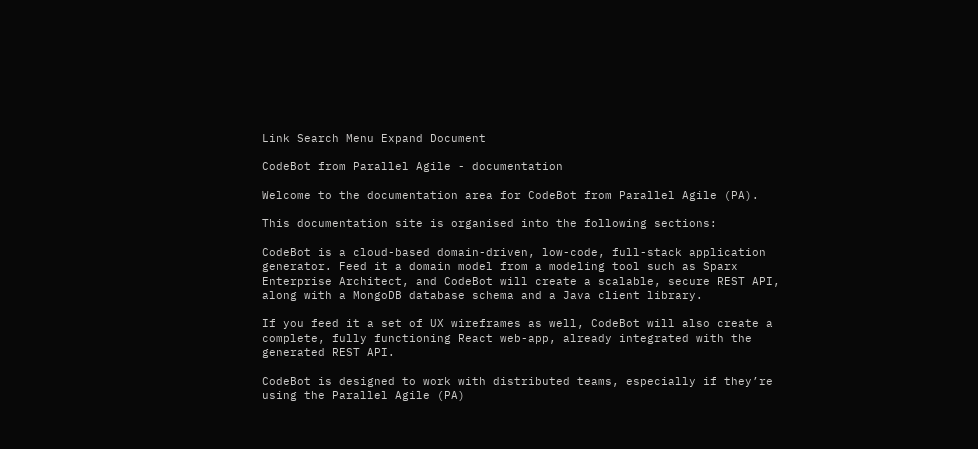Link Search Menu Expand Document

CodeBot from Parallel Agile - documentation

Welcome to the documentation area for CodeBot from Parallel Agile (PA).

This documentation site is organised into the following sections:

CodeBot is a cloud-based domain-driven, low-code, full-stack application generator. Feed it a domain model from a modeling tool such as Sparx Enterprise Architect, and CodeBot will create a scalable, secure REST API, along with a MongoDB database schema and a Java client library.

If you feed it a set of UX wireframes as well, CodeBot will also create a complete, fully functioning React web-app, already integrated with the generated REST API.

CodeBot is designed to work with distributed teams, especially if they’re using the Parallel Agile (PA)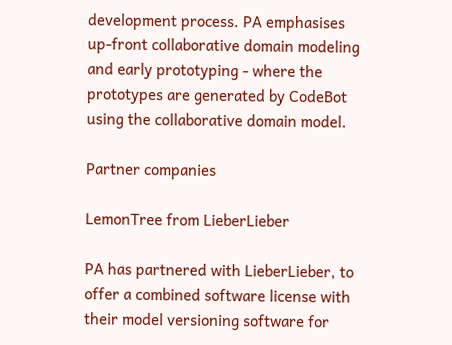development process. PA emphasises up-front collaborative domain modeling and early prototyping - where the prototypes are generated by CodeBot using the collaborative domain model.

Partner companies

LemonTree from LieberLieber

PA has partnered with LieberLieber, to offer a combined software license with their model versioning software for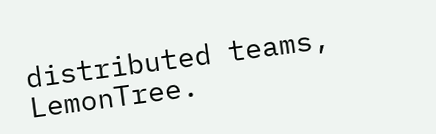distributed teams, LemonTree.